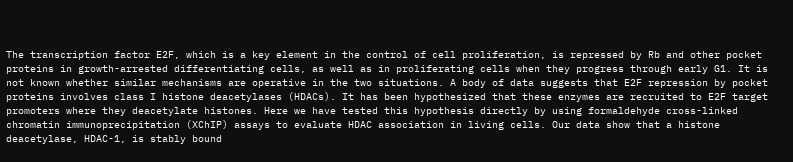The transcription factor E2F, which is a key element in the control of cell proliferation, is repressed by Rb and other pocket proteins in growth-arrested differentiating cells, as well as in proliferating cells when they progress through early G1. It is not known whether similar mechanisms are operative in the two situations. A body of data suggests that E2F repression by pocket proteins involves class I histone deacetylases (HDACs). It has been hypothesized that these enzymes are recruited to E2F target promoters where they deacetylate histones. Here we have tested this hypothesis directly by using formaldehyde cross-linked chromatin immunoprecipitation (XChIP) assays to evaluate HDAC association in living cells. Our data show that a histone deacetylase, HDAC-1, is stably bound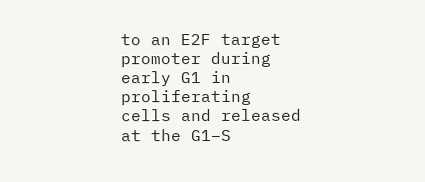to an E2F target promoter during early G1 in proliferating cells and released at the G1–S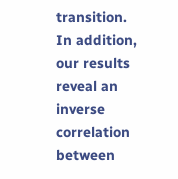transition. In addition, our results reveal an inverse correlation between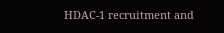HDAC-1 recruitment and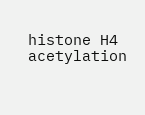histone H4 acetylation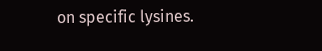on specific lysines.